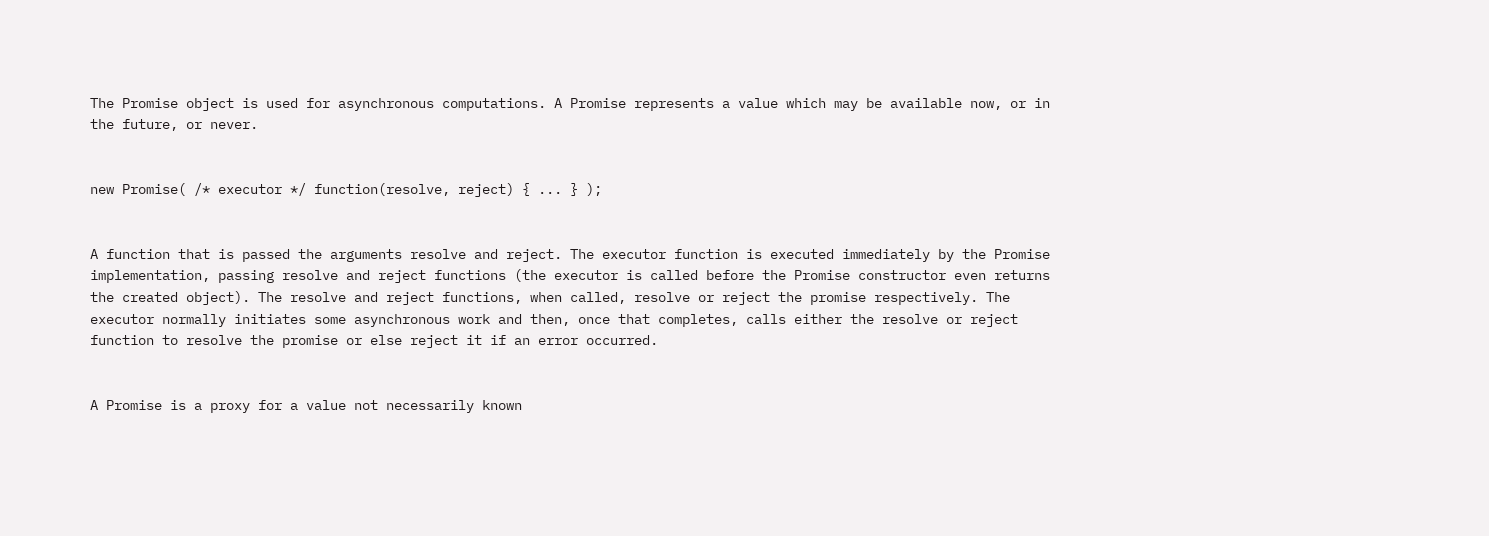The Promise object is used for asynchronous computations. A Promise represents a value which may be available now, or in the future, or never.


new Promise( /* executor */ function(resolve, reject) { ... } );


A function that is passed the arguments resolve and reject. The executor function is executed immediately by the Promise implementation, passing resolve and reject functions (the executor is called before the Promise constructor even returns the created object). The resolve and reject functions, when called, resolve or reject the promise respectively. The executor normally initiates some asynchronous work and then, once that completes, calls either the resolve or reject function to resolve the promise or else reject it if an error occurred.


A Promise is a proxy for a value not necessarily known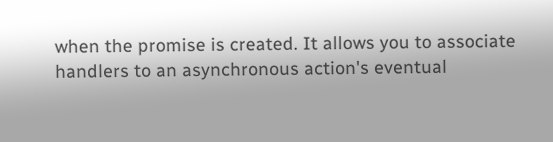when the promise is created. It allows you to associate handlers to an asynchronous action's eventual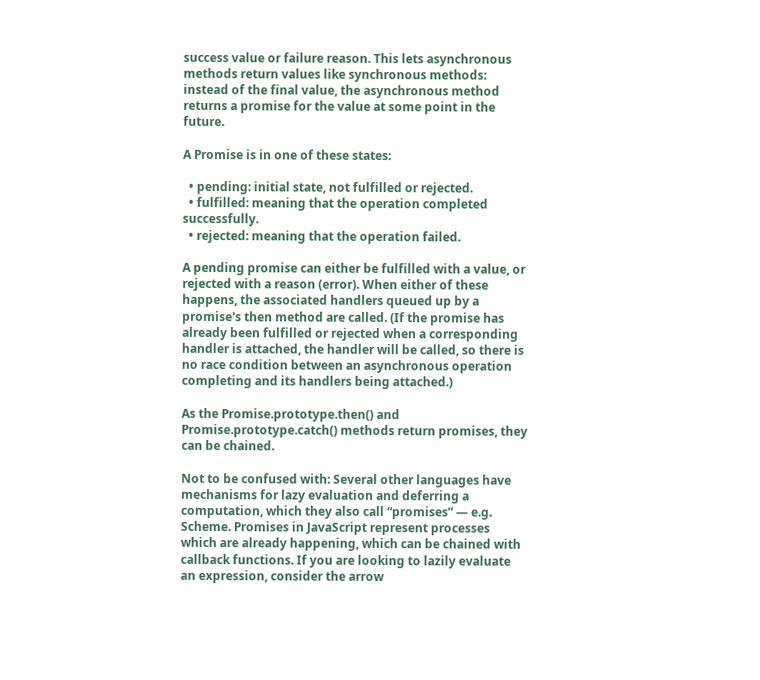success value or failure reason. This lets asynchronous methods return values like synchronous methods: instead of the final value, the asynchronous method returns a promise for the value at some point in the future.

A Promise is in one of these states:

  • pending: initial state, not fulfilled or rejected.
  • fulfilled: meaning that the operation completed successfully.
  • rejected: meaning that the operation failed.

A pending promise can either be fulfilled with a value, or rejected with a reason (error). When either of these happens, the associated handlers queued up by a promise's then method are called. (If the promise has already been fulfilled or rejected when a corresponding handler is attached, the handler will be called, so there is no race condition between an asynchronous operation completing and its handlers being attached.)

As the Promise.prototype.then() and Promise.prototype.catch() methods return promises, they can be chained.

Not to be confused with: Several other languages have mechanisms for lazy evaluation and deferring a computation, which they also call “promises” — e.g. Scheme. Promises in JavaScript represent processes which are already happening, which can be chained with callback functions. If you are looking to lazily evaluate an expression, consider the arrow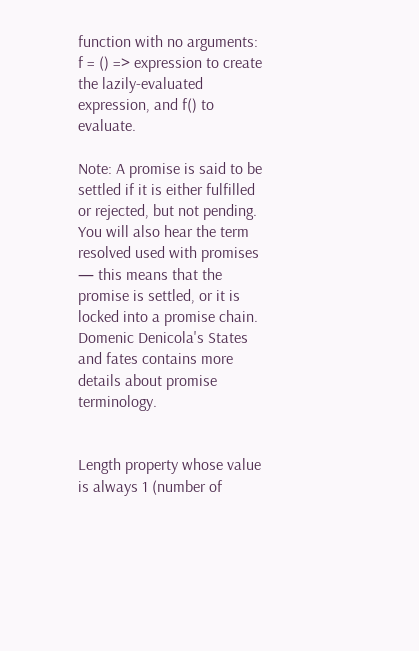function with no arguments: f = () => expression to create the lazily-evaluated expression, and f() to evaluate.

Note: A promise is said to be settled if it is either fulfilled or rejected, but not pending. You will also hear the term resolved used with promises — this means that the promise is settled, or it is locked into a promise chain. Domenic Denicola's States and fates contains more details about promise terminology.


Length property whose value is always 1 (number of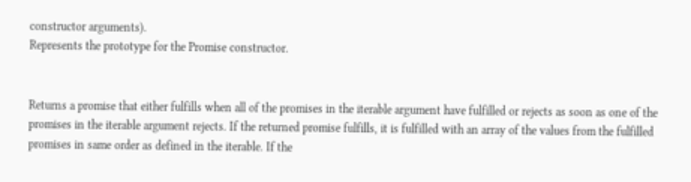constructor arguments).
Represents the prototype for the Promise constructor.


Returns a promise that either fulfills when all of the promises in the iterable argument have fulfilled or rejects as soon as one of the promises in the iterable argument rejects. If the returned promise fulfills, it is fulfilled with an array of the values from the fulfilled promises in same order as defined in the iterable. If the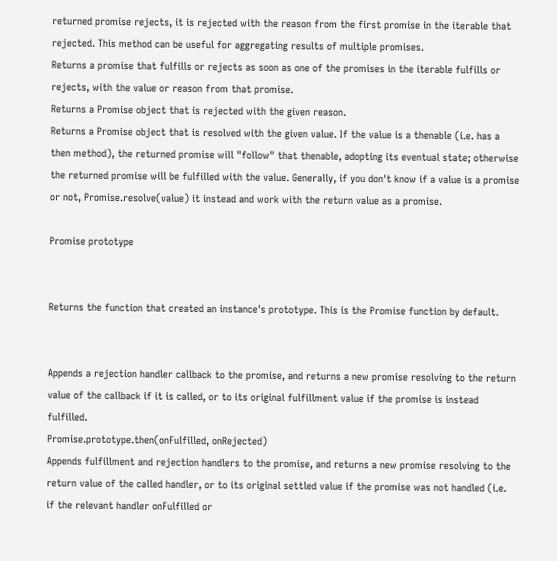returned promise rejects, it is rejected with the reason from the first promise in the iterable that rejected. This method can be useful for aggregating results of multiple promises.
Returns a promise that fulfills or rejects as soon as one of the promises in the iterable fulfills or rejects, with the value or reason from that promise.
Returns a Promise object that is rejected with the given reason.
Returns a Promise object that is resolved with the given value. If the value is a thenable (i.e. has a then method), the returned promise will "follow" that thenable, adopting its eventual state; otherwise the returned promise will be fulfilled with the value. Generally, if you don't know if a value is a promise or not, Promise.resolve(value) it instead and work with the return value as a promise.

Promise prototype


Returns the function that created an instance's prototype. This is the Promise function by default.


Appends a rejection handler callback to the promise, and returns a new promise resolving to the return value of the callback if it is called, or to its original fulfillment value if the promise is instead fulfilled.
Promise.prototype.then(onFulfilled, onRejected)
Appends fulfillment and rejection handlers to the promise, and returns a new promise resolving to the return value of the called handler, or to its original settled value if the promise was not handled (i.e. if the relevant handler onFulfilled or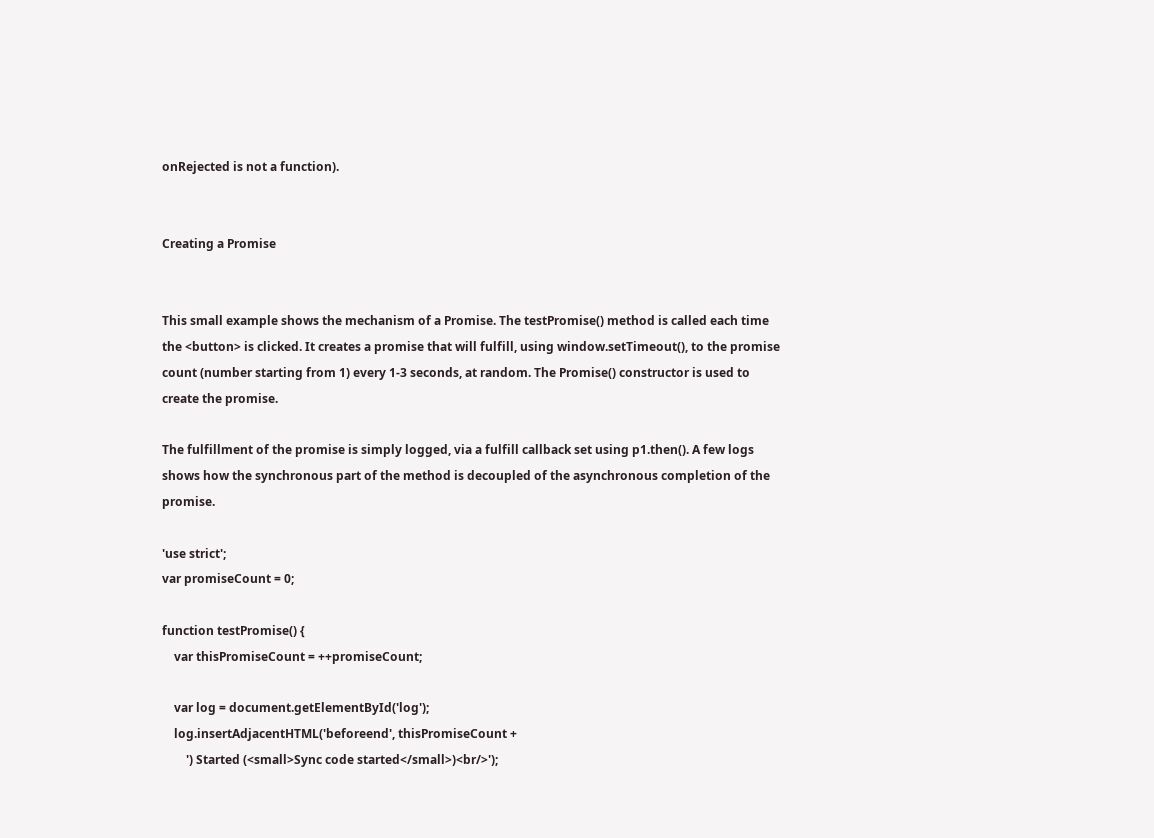onRejected is not a function).


Creating a Promise


This small example shows the mechanism of a Promise. The testPromise() method is called each time the <button> is clicked. It creates a promise that will fulfill, using window.setTimeout(), to the promise count (number starting from 1) every 1-3 seconds, at random. The Promise() constructor is used to create the promise.

The fulfillment of the promise is simply logged, via a fulfill callback set using p1.then(). A few logs shows how the synchronous part of the method is decoupled of the asynchronous completion of the promise.

'use strict';
var promiseCount = 0;

function testPromise() {
    var thisPromiseCount = ++promiseCount;

    var log = document.getElementById('log');
    log.insertAdjacentHTML('beforeend', thisPromiseCount +
        ') Started (<small>Sync code started</small>)<br/>');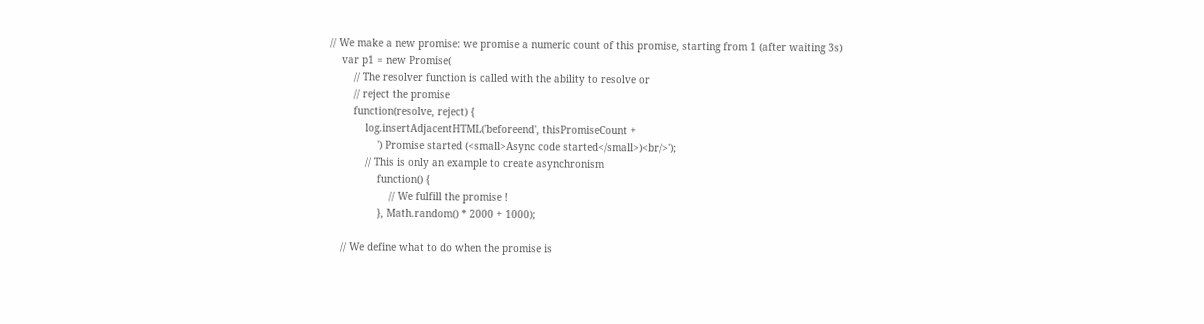// We make a new promise: we promise a numeric count of this promise, starting from 1 (after waiting 3s)
    var p1 = new Promise(
        // The resolver function is called with the ability to resolve or
        // reject the promise
        function(resolve, reject) {
            log.insertAdjacentHTML('beforeend', thisPromiseCount +
                ') Promise started (<small>Async code started</small>)<br/>');
            // This is only an example to create asynchronism
                function() {
                    // We fulfill the promise !
                }, Math.random() * 2000 + 1000);

    // We define what to do when the promise is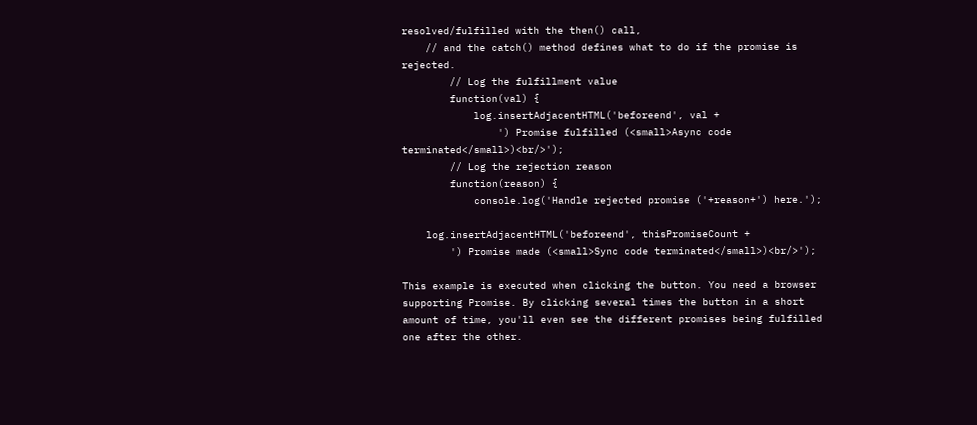resolved/fulfilled with the then() call,
    // and the catch() method defines what to do if the promise is rejected.
        // Log the fulfillment value
        function(val) {
            log.insertAdjacentHTML('beforeend', val +
                ') Promise fulfilled (<small>Async code terminated</small>)<br/>');
        // Log the rejection reason
        function(reason) {
            console.log('Handle rejected promise ('+reason+') here.');

    log.insertAdjacentHTML('beforeend', thisPromiseCount +
        ') Promise made (<small>Sync code terminated</small>)<br/>');

This example is executed when clicking the button. You need a browser supporting Promise. By clicking several times the button in a short amount of time, you'll even see the different promises being fulfilled one after the other.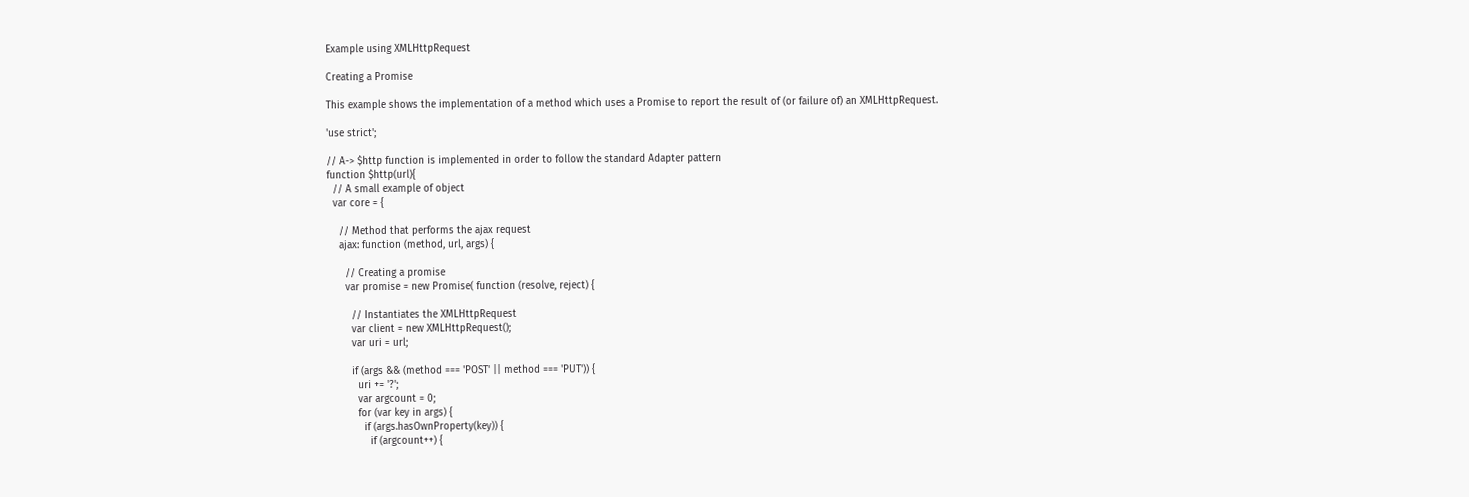Example using XMLHttpRequest

Creating a Promise

This example shows the implementation of a method which uses a Promise to report the result of (or failure of) an XMLHttpRequest.

'use strict';

// A-> $http function is implemented in order to follow the standard Adapter pattern
function $http(url){
  // A small example of object
  var core = {

    // Method that performs the ajax request
    ajax: function (method, url, args) {

      // Creating a promise
      var promise = new Promise( function (resolve, reject) {

        // Instantiates the XMLHttpRequest
        var client = new XMLHttpRequest();
        var uri = url;

        if (args && (method === 'POST' || method === 'PUT')) {
          uri += '?';
          var argcount = 0;
          for (var key in args) {
            if (args.hasOwnProperty(key)) {
              if (argcount++) {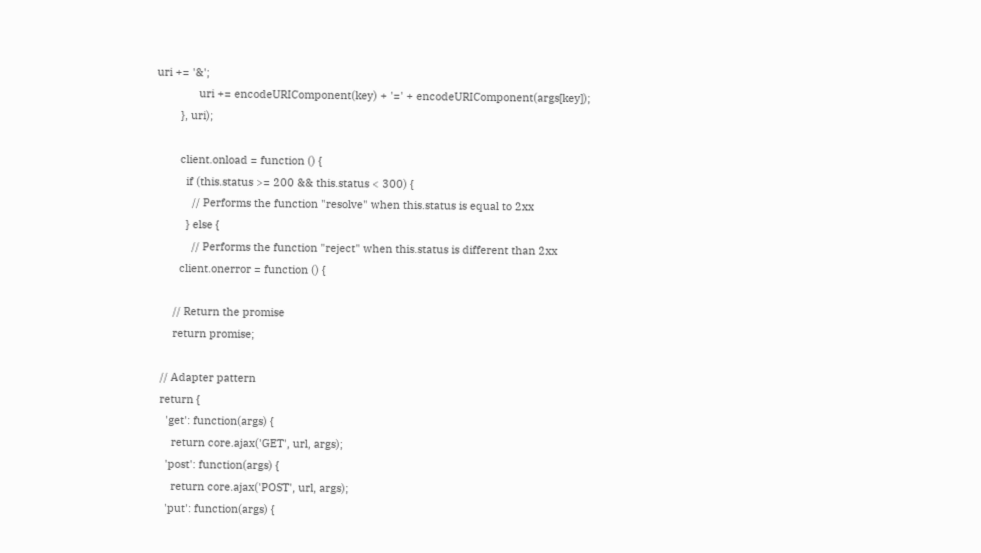uri += '&';
              uri += encodeURIComponent(key) + '=' + encodeURIComponent(args[key]);
        }, uri);

        client.onload = function () {
          if (this.status >= 200 && this.status < 300) {
            // Performs the function "resolve" when this.status is equal to 2xx
          } else {
            // Performs the function "reject" when this.status is different than 2xx
        client.onerror = function () {

      // Return the promise
      return promise;

  // Adapter pattern
  return {
    'get': function(args) {
      return core.ajax('GET', url, args);
    'post': function(args) {
      return core.ajax('POST', url, args);
    'put': function(args) {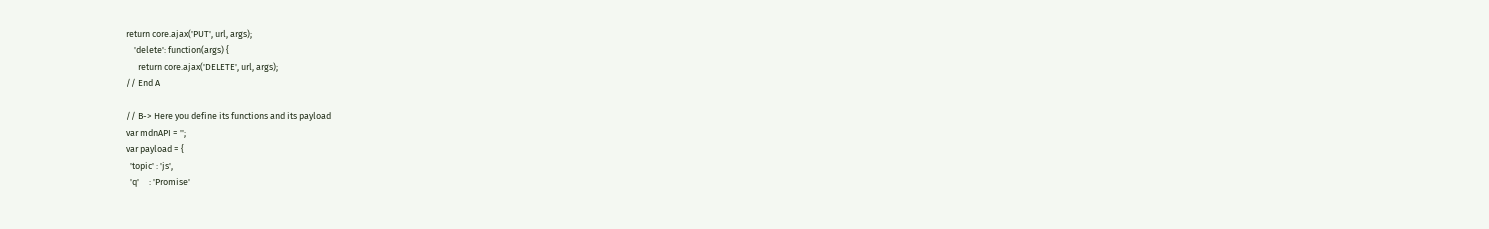return core.ajax('PUT', url, args);
    'delete': function(args) {
      return core.ajax('DELETE', url, args);
// End A

// B-> Here you define its functions and its payload
var mdnAPI = '';
var payload = {
  'topic' : 'js',
  'q'     : 'Promise'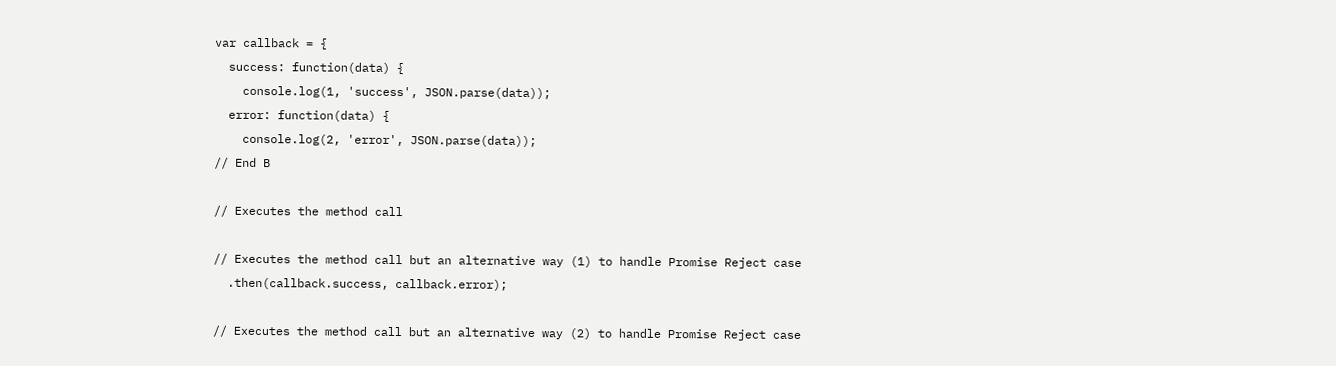var callback = {
  success: function(data) {
    console.log(1, 'success', JSON.parse(data));
  error: function(data) {
    console.log(2, 'error', JSON.parse(data));
// End B

// Executes the method call

// Executes the method call but an alternative way (1) to handle Promise Reject case
  .then(callback.success, callback.error);

// Executes the method call but an alternative way (2) to handle Promise Reject case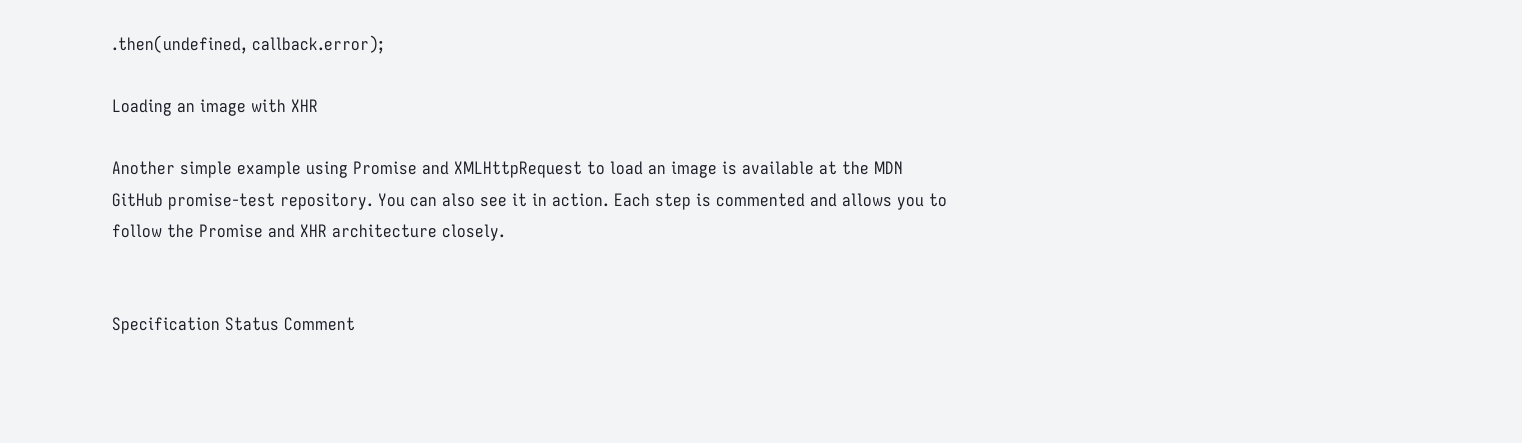.then(undefined, callback.error);

Loading an image with XHR

Another simple example using Promise and XMLHttpRequest to load an image is available at the MDN GitHub promise-test repository. You can also see it in action. Each step is commented and allows you to follow the Promise and XHR architecture closely.


Specification Status Comment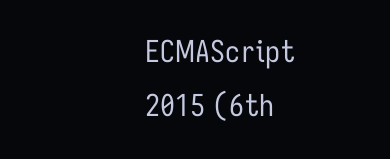ECMAScript 2015 (6th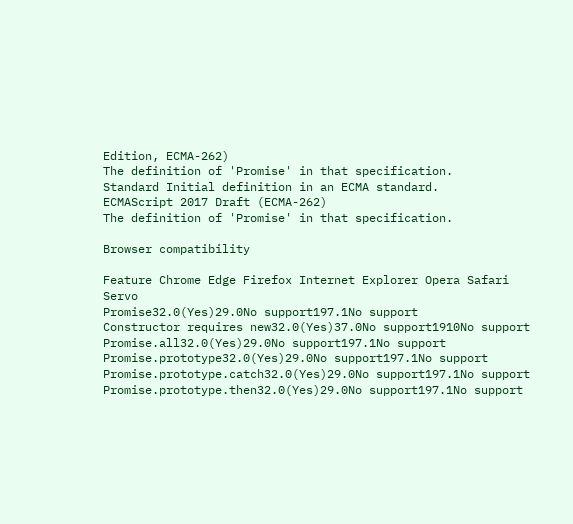Edition, ECMA-262)
The definition of 'Promise' in that specification.
Standard Initial definition in an ECMA standard.
ECMAScript 2017 Draft (ECMA-262)
The definition of 'Promise' in that specification.

Browser compatibility

Feature Chrome Edge Firefox Internet Explorer Opera Safari Servo
Promise32.0(Yes)29.0No support197.1No support
Constructor requires new32.0(Yes)37.0No support1910No support
Promise.all32.0(Yes)29.0No support197.1No support
Promise.prototype32.0(Yes)29.0No support197.1No support
Promise.prototype.catch32.0(Yes)29.0No support197.1No support
Promise.prototype.then32.0(Yes)29.0No support197.1No support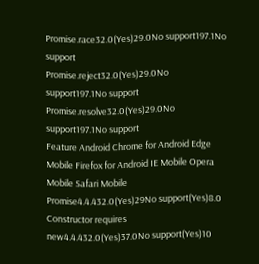Promise.race32.0(Yes)29.0No support197.1No support
Promise.reject32.0(Yes)29.0No support197.1No support
Promise.resolve32.0(Yes)29.0No support197.1No support
Feature Android Chrome for Android Edge Mobile Firefox for Android IE Mobile Opera Mobile Safari Mobile
Promise4.4.432.0(Yes)29No support(Yes)8.0
Constructor requires new4.4.432.0(Yes)37.0No support(Yes)10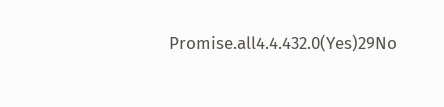Promise.all4.4.432.0(Yes)29No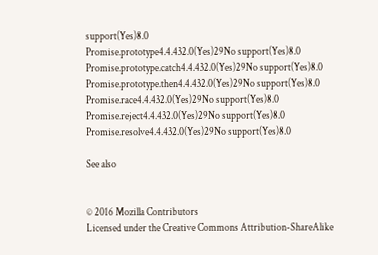support(Yes)8.0
Promise.prototype4.4.432.0(Yes)29No support(Yes)8.0
Promise.prototype.catch4.4.432.0(Yes)29No support(Yes)8.0
Promise.prototype.then4.4.432.0(Yes)29No support(Yes)8.0
Promise.race4.4.432.0(Yes)29No support(Yes)8.0
Promise.reject4.4.432.0(Yes)29No support(Yes)8.0
Promise.resolve4.4.432.0(Yes)29No support(Yes)8.0

See also


© 2016 Mozilla Contributors
Licensed under the Creative Commons Attribution-ShareAlike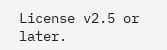License v2.5 or later.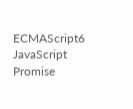ECMAScript6 JavaScript Promise